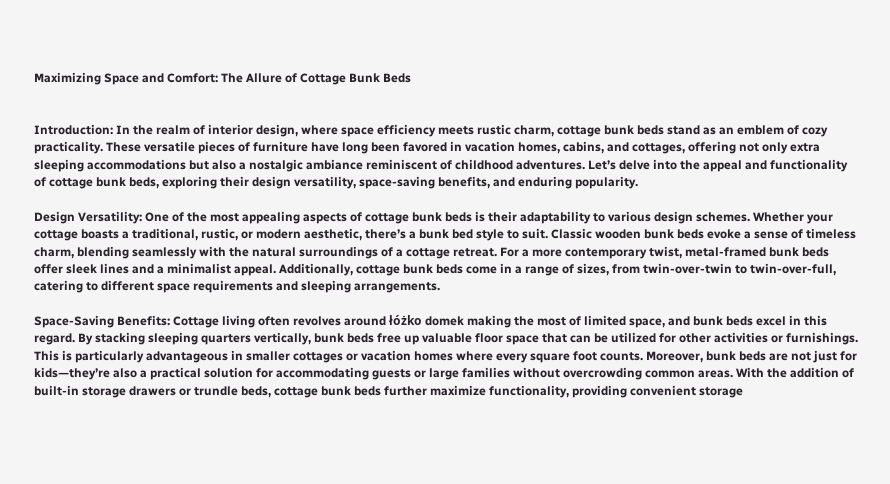Maximizing Space and Comfort: The Allure of Cottage Bunk Beds


Introduction: In the realm of interior design, where space efficiency meets rustic charm, cottage bunk beds stand as an emblem of cozy practicality. These versatile pieces of furniture have long been favored in vacation homes, cabins, and cottages, offering not only extra sleeping accommodations but also a nostalgic ambiance reminiscent of childhood adventures. Let’s delve into the appeal and functionality of cottage bunk beds, exploring their design versatility, space-saving benefits, and enduring popularity.

Design Versatility: One of the most appealing aspects of cottage bunk beds is their adaptability to various design schemes. Whether your cottage boasts a traditional, rustic, or modern aesthetic, there’s a bunk bed style to suit. Classic wooden bunk beds evoke a sense of timeless charm, blending seamlessly with the natural surroundings of a cottage retreat. For a more contemporary twist, metal-framed bunk beds offer sleek lines and a minimalist appeal. Additionally, cottage bunk beds come in a range of sizes, from twin-over-twin to twin-over-full, catering to different space requirements and sleeping arrangements.

Space-Saving Benefits: Cottage living often revolves around łóżko domek making the most of limited space, and bunk beds excel in this regard. By stacking sleeping quarters vertically, bunk beds free up valuable floor space that can be utilized for other activities or furnishings. This is particularly advantageous in smaller cottages or vacation homes where every square foot counts. Moreover, bunk beds are not just for kids—they’re also a practical solution for accommodating guests or large families without overcrowding common areas. With the addition of built-in storage drawers or trundle beds, cottage bunk beds further maximize functionality, providing convenient storage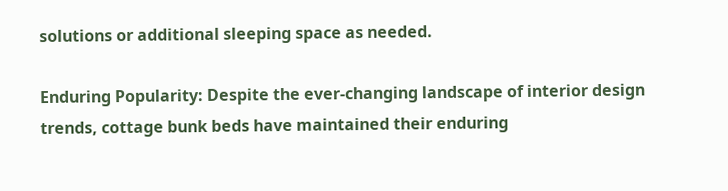solutions or additional sleeping space as needed.

Enduring Popularity: Despite the ever-changing landscape of interior design trends, cottage bunk beds have maintained their enduring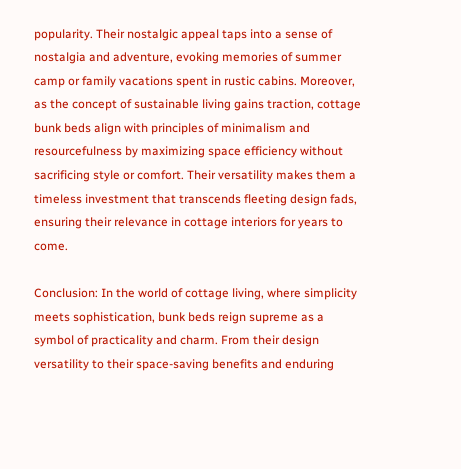popularity. Their nostalgic appeal taps into a sense of nostalgia and adventure, evoking memories of summer camp or family vacations spent in rustic cabins. Moreover, as the concept of sustainable living gains traction, cottage bunk beds align with principles of minimalism and resourcefulness by maximizing space efficiency without sacrificing style or comfort. Their versatility makes them a timeless investment that transcends fleeting design fads, ensuring their relevance in cottage interiors for years to come.

Conclusion: In the world of cottage living, where simplicity meets sophistication, bunk beds reign supreme as a symbol of practicality and charm. From their design versatility to their space-saving benefits and enduring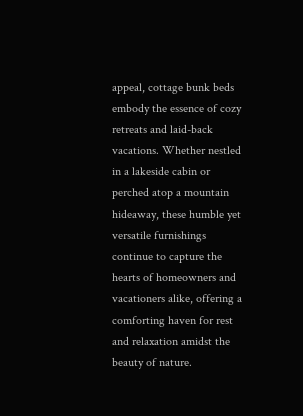appeal, cottage bunk beds embody the essence of cozy retreats and laid-back vacations. Whether nestled in a lakeside cabin or perched atop a mountain hideaway, these humble yet versatile furnishings continue to capture the hearts of homeowners and vacationers alike, offering a comforting haven for rest and relaxation amidst the beauty of nature.